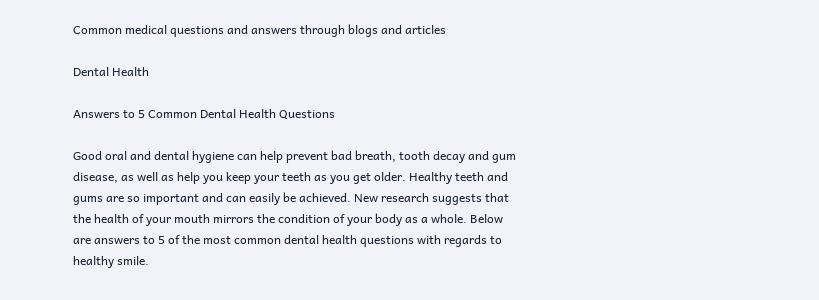Common medical questions and answers through blogs and articles

Dental Health

Answers to 5 Common Dental Health Questions

Good oral and dental hygiene can help prevent bad breath, tooth decay and gum disease, as well as help you keep your teeth as you get older. Healthy teeth and gums are so important and can easily be achieved. New research suggests that the health of your mouth mirrors the condition of your body as a whole. Below are answers to 5 of the most common dental health questions with regards to healthy smile.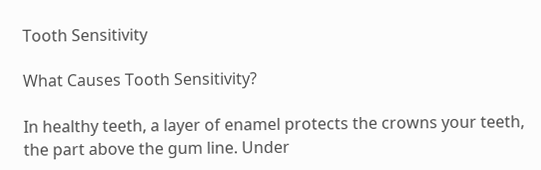Tooth Sensitivity

What Causes Tooth Sensitivity?

In healthy teeth, a layer of enamel protects the crowns your teeth, the part above the gum line. Under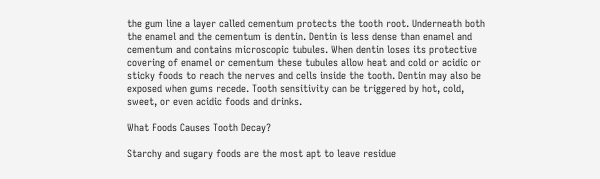the gum line a layer called cementum protects the tooth root. Underneath both the enamel and the cementum is dentin. Dentin is less dense than enamel and cementum and contains microscopic tubules. When dentin loses its protective covering of enamel or cementum these tubules allow heat and cold or acidic or sticky foods to reach the nerves and cells inside the tooth. Dentin may also be exposed when gums recede. Tooth sensitivity can be triggered by hot, cold, sweet, or even acidic foods and drinks.

What Foods Causes Tooth Decay?

Starchy and sugary foods are the most apt to leave residue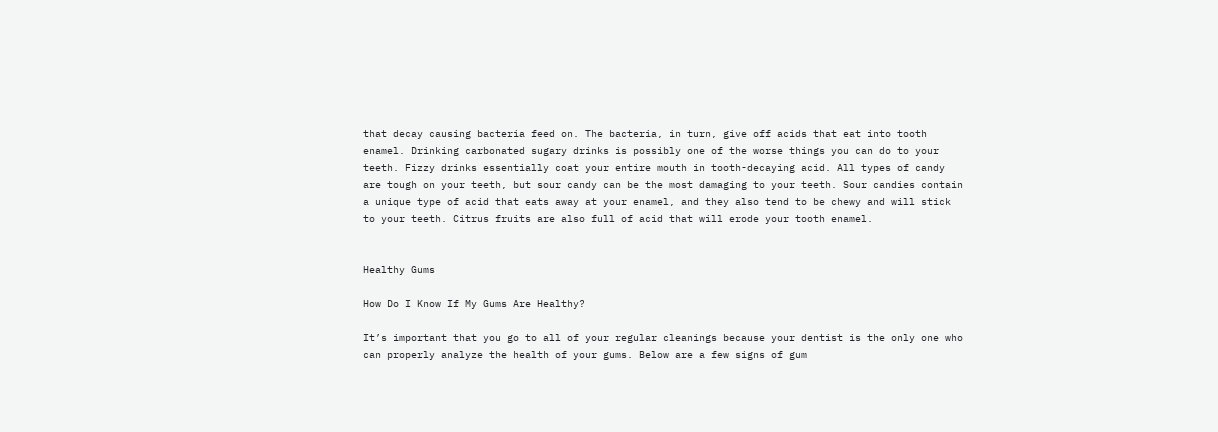that decay causing bacteria feed on. The bacteria, in turn, give off acids that eat into tooth enamel. Drinking carbonated sugary drinks is possibly one of the worse things you can do to your teeth. Fizzy drinks essentially coat your entire mouth in tooth-decaying acid. All types of candy are tough on your teeth, but sour candy can be the most damaging to your teeth. Sour candies contain a unique type of acid that eats away at your enamel, and they also tend to be chewy and will stick to your teeth. Citrus fruits are also full of acid that will erode your tooth enamel.


Healthy Gums

How Do I Know If My Gums Are Healthy?

It’s important that you go to all of your regular cleanings because your dentist is the only one who can properly analyze the health of your gums. Below are a few signs of gum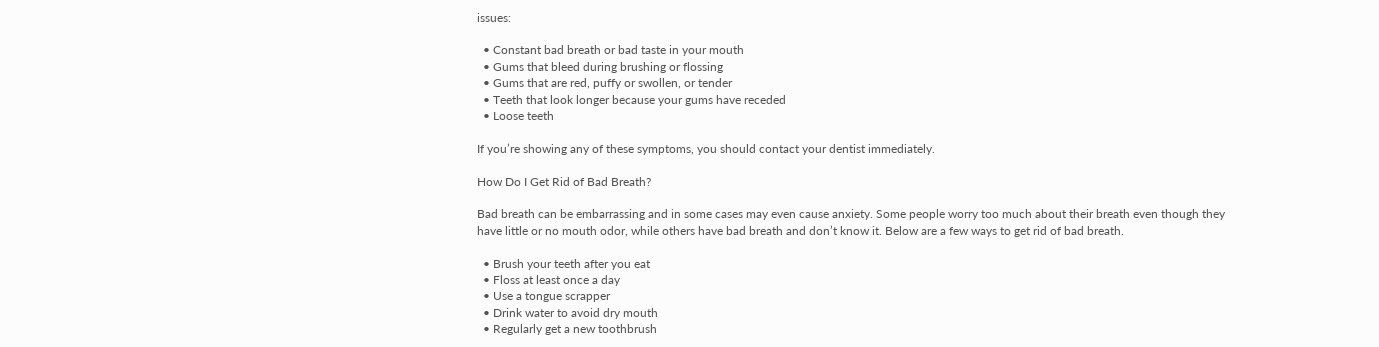issues:

  • Constant bad breath or bad taste in your mouth
  • Gums that bleed during brushing or flossing
  • Gums that are red, puffy or swollen, or tender
  • Teeth that look longer because your gums have receded
  • Loose teeth

If you’re showing any of these symptoms, you should contact your dentist immediately.

How Do I Get Rid of Bad Breath?

Bad breath can be embarrassing and in some cases may even cause anxiety. Some people worry too much about their breath even though they have little or no mouth odor, while others have bad breath and don’t know it. Below are a few ways to get rid of bad breath.

  • Brush your teeth after you eat
  • Floss at least once a day
  • Use a tongue scrapper
  • Drink water to avoid dry mouth
  • Regularly get a new toothbrush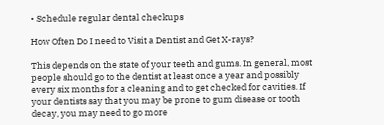• Schedule regular dental checkups

How Often Do I need to Visit a Dentist and Get X-rays?

This depends on the state of your teeth and gums. In general, most people should go to the dentist at least once a year and possibly every six months for a cleaning and to get checked for cavities. If your dentists say that you may be prone to gum disease or tooth decay, you may need to go more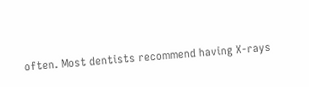often. Most dentists recommend having X-rays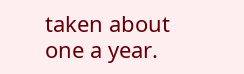taken about one a year.